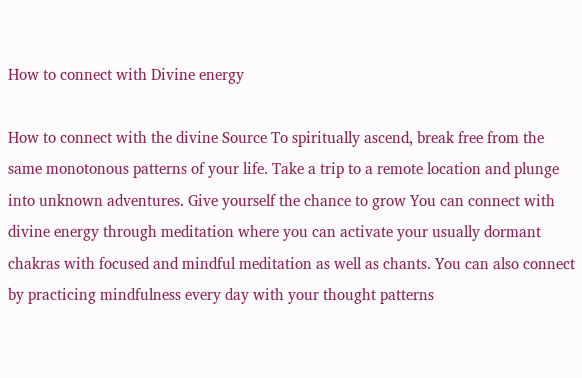How to connect with Divine energy

How to connect with the divine Source To spiritually ascend, break free from the same monotonous patterns of your life. Take a trip to a remote location and plunge into unknown adventures. Give yourself the chance to grow You can connect with divine energy through meditation where you can activate your usually dormant chakras with focused and mindful meditation as well as chants. You can also connect by practicing mindfulness every day with your thought patterns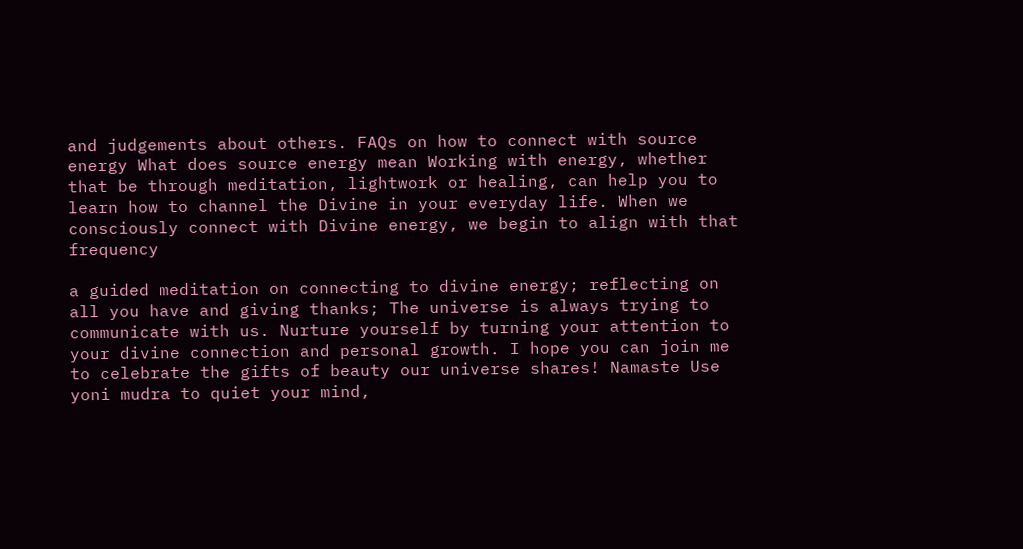and judgements about others. FAQs on how to connect with source energy What does source energy mean Working with energy, whether that be through meditation, lightwork or healing, can help you to learn how to channel the Divine in your everyday life. When we consciously connect with Divine energy, we begin to align with that frequency

a guided meditation on connecting to divine energy; reflecting on all you have and giving thanks; The universe is always trying to communicate with us. Nurture yourself by turning your attention to your divine connection and personal growth. I hope you can join me to celebrate the gifts of beauty our universe shares! Namaste Use yoni mudra to quiet your mind,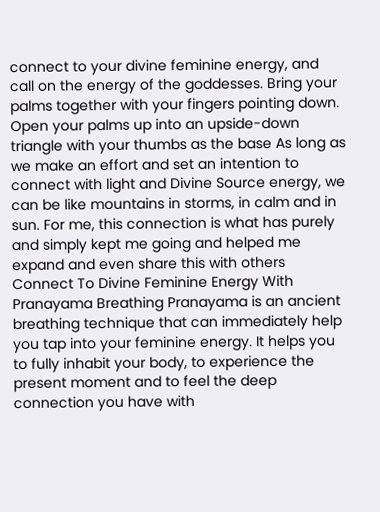connect to your divine feminine energy, and call on the energy of the goddesses. Bring your palms together with your fingers pointing down. Open your palms up into an upside-down triangle with your thumbs as the base As long as we make an effort and set an intention to connect with light and Divine Source energy, we can be like mountains in storms, in calm and in sun. For me, this connection is what has purely and simply kept me going and helped me expand and even share this with others Connect To Divine Feminine Energy With Pranayama Breathing Pranayama is an ancient breathing technique that can immediately help you tap into your feminine energy. It helps you to fully inhabit your body, to experience the present moment and to feel the deep connection you have with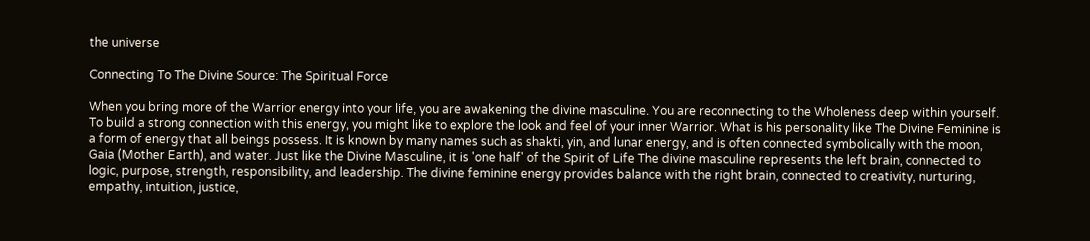the universe

Connecting To The Divine Source: The Spiritual Force

When you bring more of the Warrior energy into your life, you are awakening the divine masculine. You are reconnecting to the Wholeness deep within yourself. To build a strong connection with this energy, you might like to explore the look and feel of your inner Warrior. What is his personality like The Divine Feminine is a form of energy that all beings possess. It is known by many names such as shakti, yin, and lunar energy, and is often connected symbolically with the moon, Gaia (Mother Earth), and water. Just like the Divine Masculine, it is 'one half' of the Spirit of Life The divine masculine represents the left brain, connected to logic, purpose, strength, responsibility, and leadership. The divine feminine energy provides balance with the right brain, connected to creativity, nurturing, empathy, intuition, justice,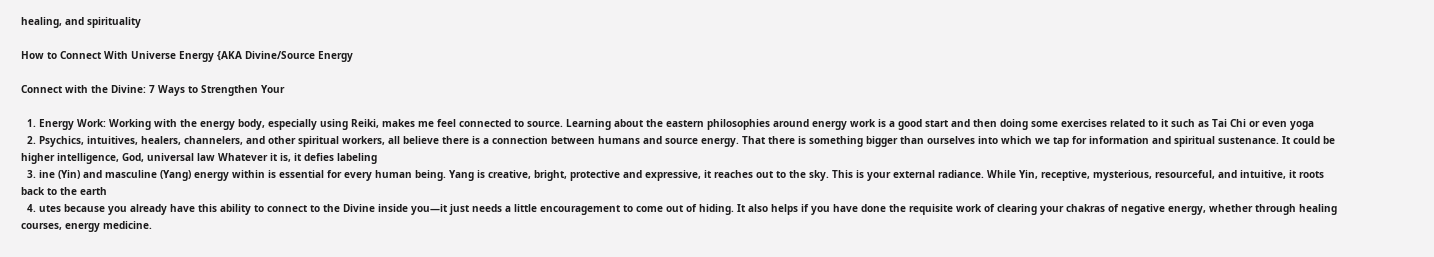healing, and spirituality

How to Connect With Universe Energy {AKA Divine/Source Energy

Connect with the Divine: 7 Ways to Strengthen Your

  1. Energy Work: Working with the energy body, especially using Reiki, makes me feel connected to source. Learning about the eastern philosophies around energy work is a good start and then doing some exercises related to it such as Tai Chi or even yoga
  2. Psychics, intuitives, healers, channelers, and other spiritual workers, all believe there is a connection between humans and source energy. That there is something bigger than ourselves into which we tap for information and spiritual sustenance. It could be higher intelligence, God, universal law Whatever it is, it defies labeling
  3. ine (Yin) and masculine (Yang) energy within is essential for every human being. Yang is creative, bright, protective and expressive, it reaches out to the sky. This is your external radiance. While Yin, receptive, mysterious, resourceful, and intuitive, it roots back to the earth
  4. utes because you already have this ability to connect to the Divine inside you—it just needs a little encouragement to come out of hiding. It also helps if you have done the requisite work of clearing your chakras of negative energy, whether through healing courses, energy medicine.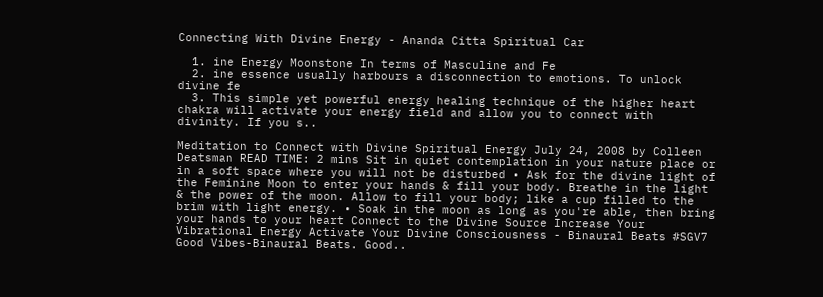Connecting With Divine Energy - Ananda Citta Spiritual Car

  1. ine Energy Moonstone In terms of Masculine and Fe
  2. ine essence usually harbours a disconnection to emotions. To unlock divine fe
  3. This simple yet powerful energy healing technique of the higher heart chakra will activate your energy field and allow you to connect with divinity. If you s..

Meditation to Connect with Divine Spiritual Energy July 24, 2008 by Colleen Deatsman READ TIME: 2 mins Sit in quiet contemplation in your nature place or in a soft space where you will not be disturbed • Ask for the divine light of the Feminine Moon to enter your hands & fill your body. Breathe in the light & the power of the moon. Allow to fill your body; like a cup filled to the brim with light energy. • Soak in the moon as long as you're able, then bring your hands to your heart Connect to the Divine Source Increase Your Vibrational Energy Activate Your Divine Consciousness - Binaural Beats #SGV7 Good Vibes-Binaural Beats. Good..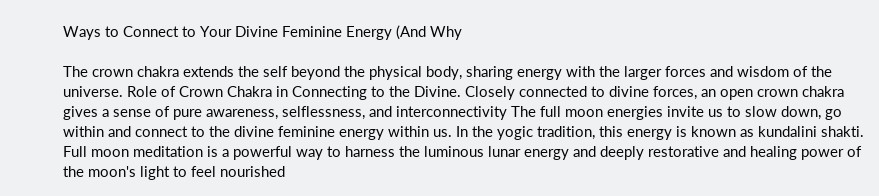Ways to Connect to Your Divine Feminine Energy (And Why

The crown chakra extends the self beyond the physical body, sharing energy with the larger forces and wisdom of the universe. Role of Crown Chakra in Connecting to the Divine. Closely connected to divine forces, an open crown chakra gives a sense of pure awareness, selflessness, and interconnectivity The full moon energies invite us to slow down, go within and connect to the divine feminine energy within us. In the yogic tradition, this energy is known as kundalini shakti. Full moon meditation is a powerful way to harness the luminous lunar energy and deeply restorative and healing power of the moon's light to feel nourished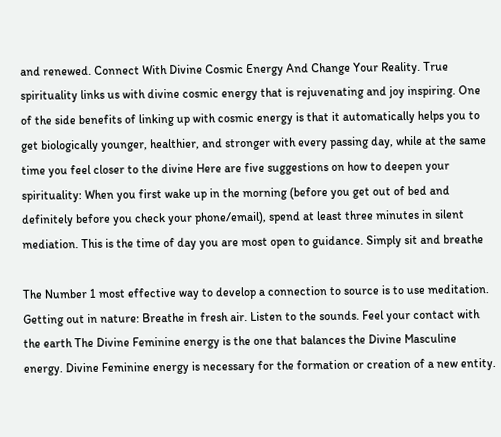and renewed. Connect With Divine Cosmic Energy And Change Your Reality. True spirituality links us with divine cosmic energy that is rejuvenating and joy inspiring. One of the side benefits of linking up with cosmic energy is that it automatically helps you to get biologically younger, healthier, and stronger with every passing day, while at the same time you feel closer to the divine Here are five suggestions on how to deepen your spirituality: When you first wake up in the morning (before you get out of bed and definitely before you check your phone/email), spend at least three minutes in silent mediation. This is the time of day you are most open to guidance. Simply sit and breathe

The Number 1 most effective way to develop a connection to source is to use meditation. Getting out in nature: Breathe in fresh air. Listen to the sounds. Feel your contact with the earth The Divine Feminine energy is the one that balances the Divine Masculine energy. Divine Feminine energy is necessary for the formation or creation of a new entity.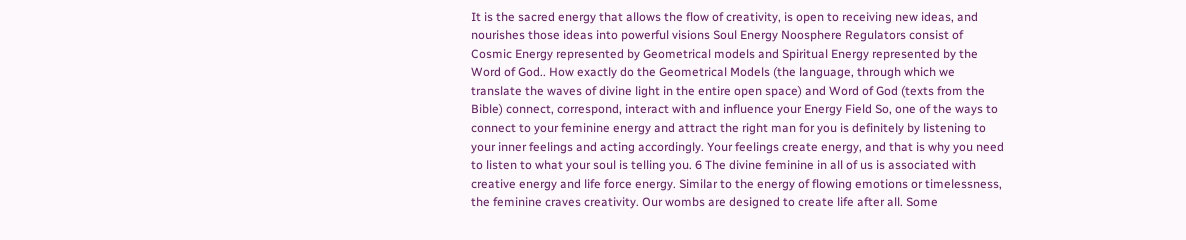It is the sacred energy that allows the flow of creativity, is open to receiving new ideas, and nourishes those ideas into powerful visions Soul Energy Noosphere Regulators consist of Cosmic Energy represented by Geometrical models and Spiritual Energy represented by the Word of God.. How exactly do the Geometrical Models (the language, through which we translate the waves of divine light in the entire open space) and Word of God (texts from the Bible) connect, correspond, interact with and influence your Energy Field So, one of the ways to connect to your feminine energy and attract the right man for you is definitely by listening to your inner feelings and acting accordingly. Your feelings create energy, and that is why you need to listen to what your soul is telling you. 6 The divine feminine in all of us is associated with creative energy and life force energy. Similar to the energy of flowing emotions or timelessness, the feminine craves creativity. Our wombs are designed to create life after all. Some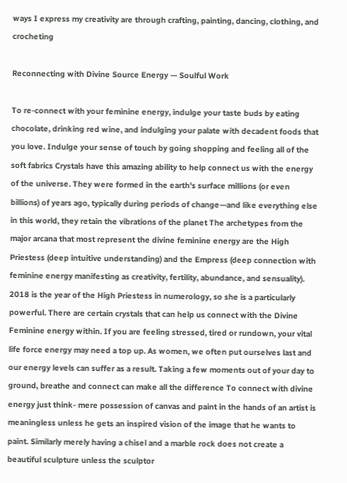ways I express my creativity are through crafting, painting, dancing, clothing, and crocheting

Reconnecting with Divine Source Energy — Soulful Work

To re-connect with your feminine energy, indulge your taste buds by eating chocolate, drinking red wine, and indulging your palate with decadent foods that you love. Indulge your sense of touch by going shopping and feeling all of the soft fabrics Crystals have this amazing ability to help connect us with the energy of the universe. They were formed in the earth's surface millions (or even billions) of years ago, typically during periods of change—and like everything else in this world, they retain the vibrations of the planet The archetypes from the major arcana that most represent the divine feminine energy are the High Priestess (deep intuitive understanding) and the Empress (deep connection with feminine energy manifesting as creativity, fertility, abundance, and sensuality). 2018 is the year of the High Priestess in numerology, so she is a particularly powerful. There are certain crystals that can help us connect with the Divine Feminine energy within. If you are feeling stressed, tired or rundown, your vital life force energy may need a top up. As women, we often put ourselves last and our energy levels can suffer as a result. Taking a few moments out of your day to ground, breathe and connect can make all the difference To connect with divine energy just think- mere possession of canvas and paint in the hands of an artist is meaningless unless he gets an inspired vision of the image that he wants to paint. Similarly merely having a chisel and a marble rock does not create a beautiful sculpture unless the sculptor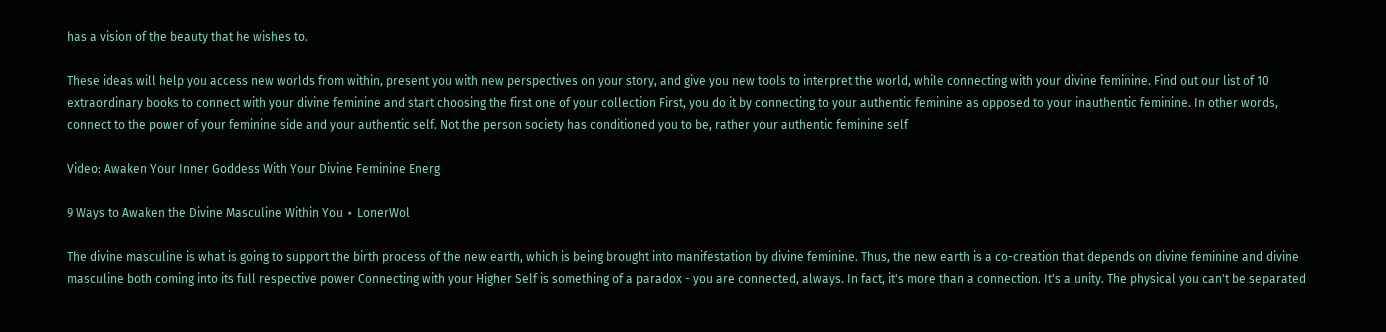has a vision of the beauty that he wishes to.

These ideas will help you access new worlds from within, present you with new perspectives on your story, and give you new tools to interpret the world, while connecting with your divine feminine. Find out our list of 10 extraordinary books to connect with your divine feminine and start choosing the first one of your collection First, you do it by connecting to your authentic feminine as opposed to your inauthentic feminine. In other words, connect to the power of your feminine side and your authentic self. Not the person society has conditioned you to be, rather your authentic feminine self

Video: Awaken Your Inner Goddess With Your Divine Feminine Energ

9 Ways to Awaken the Divine Masculine Within You ⋆ LonerWol

The divine masculine is what is going to support the birth process of the new earth, which is being brought into manifestation by divine feminine. Thus, the new earth is a co-creation that depends on divine feminine and divine masculine both coming into its full respective power Connecting with your Higher Self is something of a paradox - you are connected, always. In fact, it's more than a connection. It's a unity. The physical you can't be separated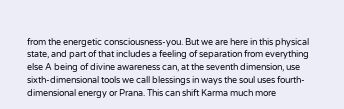from the energetic consciousness-you. But we are here in this physical state, and part of that includes a feeling of separation from everything else A being of divine awareness can, at the seventh dimension, use sixth-dimensional tools we call blessings in ways the soul uses fourth-dimensional energy or Prana. This can shift Karma much more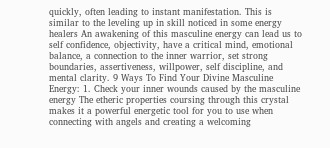quickly, often leading to instant manifestation. This is similar to the leveling up in skill noticed in some energy healers An awakening of this masculine energy can lead us to self confidence, objectivity, have a critical mind, emotional balance, a connection to the inner warrior, set strong boundaries, assertiveness, willpower, self discipline, and mental clarity. 9 Ways To Find Your Divine Masculine Energy: 1. Check your inner wounds caused by the masculine energy The etheric properties coursing through this crystal makes it a powerful energetic tool for you to use when connecting with angels and creating a welcoming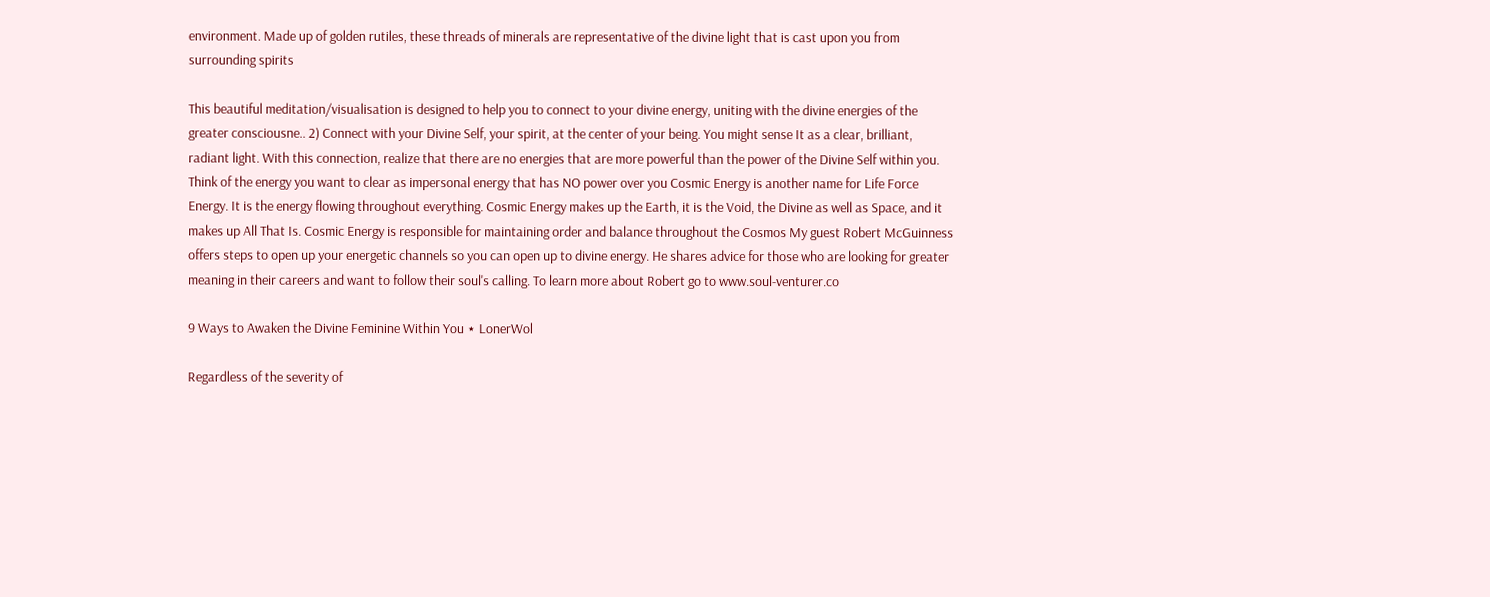environment. Made up of golden rutiles, these threads of minerals are representative of the divine light that is cast upon you from surrounding spirits

This beautiful meditation/visualisation is designed to help you to connect to your divine energy, uniting with the divine energies of the greater consciousne.. 2) Connect with your Divine Self, your spirit, at the center of your being. You might sense It as a clear, brilliant, radiant light. With this connection, realize that there are no energies that are more powerful than the power of the Divine Self within you. Think of the energy you want to clear as impersonal energy that has NO power over you Cosmic Energy is another name for Life Force Energy. It is the energy flowing throughout everything. Cosmic Energy makes up the Earth, it is the Void, the Divine as well as Space, and it makes up All That Is. Cosmic Energy is responsible for maintaining order and balance throughout the Cosmos My guest Robert McGuinness offers steps to open up your energetic channels so you can open up to divine energy. He shares advice for those who are looking for greater meaning in their careers and want to follow their soul's calling. To learn more about Robert go to www.soul-venturer.co

9 Ways to Awaken the Divine Feminine Within You ⋆ LonerWol

Regardless of the severity of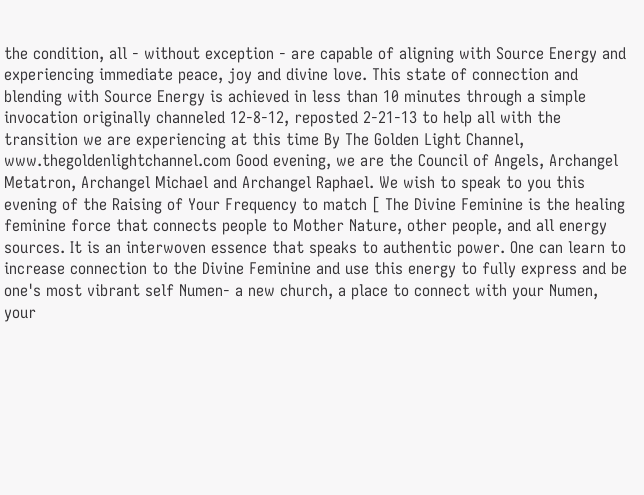the condition, all - without exception - are capable of aligning with Source Energy and experiencing immediate peace, joy and divine love. This state of connection and blending with Source Energy is achieved in less than 10 minutes through a simple invocation originally channeled 12-8-12, reposted 2-21-13 to help all with the transition we are experiencing at this time By The Golden Light Channel, www.thegoldenlightchannel.com Good evening, we are the Council of Angels, Archangel Metatron, Archangel Michael and Archangel Raphael. We wish to speak to you this evening of the Raising of Your Frequency to match [ The Divine Feminine is the healing feminine force that connects people to Mother Nature, other people, and all energy sources. It is an interwoven essence that speaks to authentic power. One can learn to increase connection to the Divine Feminine and use this energy to fully express and be one's most vibrant self Numen- a new church, a place to connect with your Numen, your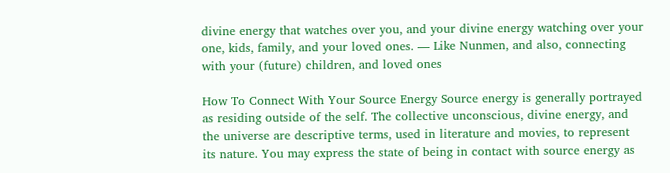divine energy that watches over you, and your divine energy watching over your one, kids, family, and your loved ones. — Like Nunmen, and also, connecting with your (future) children, and loved ones

How To Connect With Your Source Energy Source energy is generally portrayed as residing outside of the self. The collective unconscious, divine energy, and the universe are descriptive terms, used in literature and movies, to represent its nature. You may express the state of being in contact with source energy as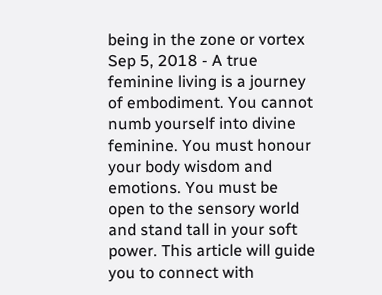being in the zone or vortex Sep 5, 2018 - A true feminine living is a journey of embodiment. You cannot numb yourself into divine feminine. You must honour your body wisdom and emotions. You must be open to the sensory world and stand tall in your soft power. This article will guide you to connect with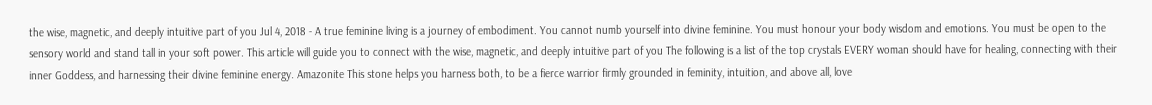the wise, magnetic, and deeply intuitive part of you Jul 4, 2018 - A true feminine living is a journey of embodiment. You cannot numb yourself into divine feminine. You must honour your body wisdom and emotions. You must be open to the sensory world and stand tall in your soft power. This article will guide you to connect with the wise, magnetic, and deeply intuitive part of you The following is a list of the top crystals EVERY woman should have for healing, connecting with their inner Goddess, and harnessing their divine feminine energy. Amazonite This stone helps you harness both, to be a fierce warrior firmly grounded in feminity, intuition, and above all, love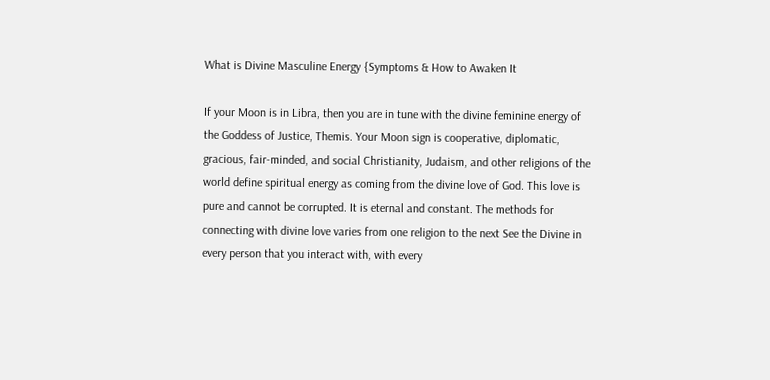What is Divine Masculine Energy {Symptoms & How to Awaken It

If your Moon is in Libra, then you are in tune with the divine feminine energy of the Goddess of Justice, Themis. Your Moon sign is cooperative, diplomatic, gracious, fair-minded, and social Christianity, Judaism, and other religions of the world define spiritual energy as coming from the divine love of God. This love is pure and cannot be corrupted. It is eternal and constant. The methods for connecting with divine love varies from one religion to the next See the Divine in every person that you interact with, with every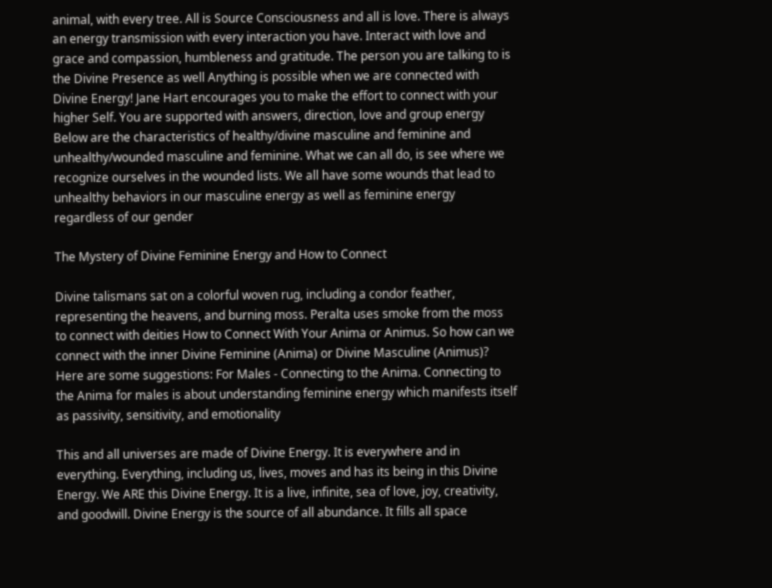animal, with every tree. All is Source Consciousness and all is love. There is always an energy transmission with every interaction you have. Interact with love and grace and compassion, humbleness and gratitude. The person you are talking to is the Divine Presence as well Anything is possible when we are connected with Divine Energy! Jane Hart encourages you to make the effort to connect with your higher Self. You are supported with answers, direction, love and group energy Below are the characteristics of healthy/divine masculine and feminine and unhealthy/wounded masculine and feminine. What we can all do, is see where we recognize ourselves in the wounded lists. We all have some wounds that lead to unhealthy behaviors in our masculine energy as well as feminine energy regardless of our gender

The Mystery of Divine Feminine Energy and How to Connect

Divine talismans sat on a colorful woven rug, including a condor feather, representing the heavens, and burning moss. Peralta uses smoke from the moss to connect with deities How to Connect With Your Anima or Animus. So how can we connect with the inner Divine Feminine (Anima) or Divine Masculine (Animus)? Here are some suggestions: For Males - Connecting to the Anima. Connecting to the Anima for males is about understanding feminine energy which manifests itself as passivity, sensitivity, and emotionality

This and all universes are made of Divine Energy. It is everywhere and in everything. Everything, including us, lives, moves and has its being in this Divine Energy. We ARE this Divine Energy. It is a live, infinite, sea of love, joy, creativity, and goodwill. Divine Energy is the source of all abundance. It fills all space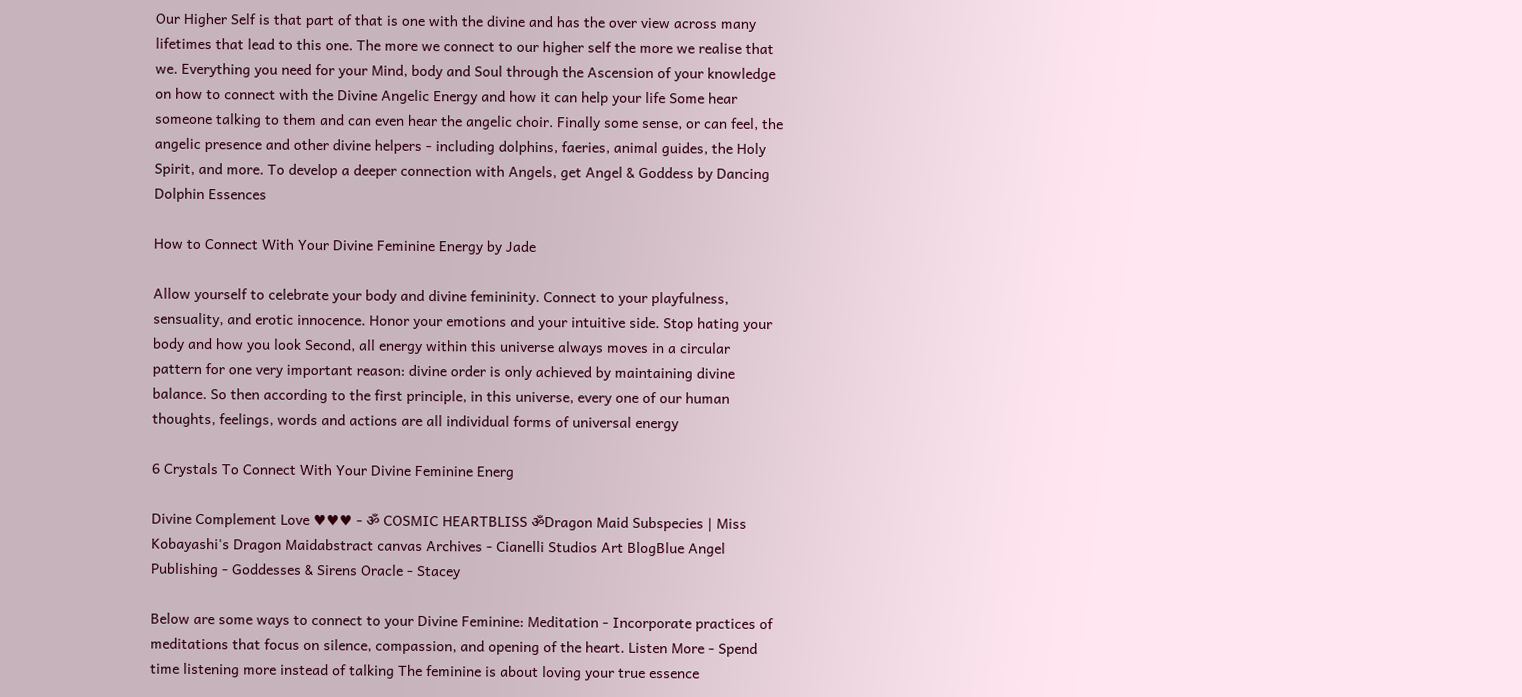Our Higher Self is that part of that is one with the divine and has the over view across many lifetimes that lead to this one. The more we connect to our higher self the more we realise that we. Everything you need for your Mind, body and Soul through the Ascension of your knowledge on how to connect with the Divine Angelic Energy and how it can help your life Some hear someone talking to them and can even hear the angelic choir. Finally some sense, or can feel, the angelic presence and other divine helpers - including dolphins, faeries, animal guides, the Holy Spirit, and more. To develop a deeper connection with Angels, get Angel & Goddess by Dancing Dolphin Essences

How to Connect With Your Divine Feminine Energy by Jade

Allow yourself to celebrate your body and divine femininity. Connect to your playfulness, sensuality, and erotic innocence. Honor your emotions and your intuitive side. Stop hating your body and how you look Second, all energy within this universe always moves in a circular pattern for one very important reason: divine order is only achieved by maintaining divine balance. So then according to the first principle, in this universe, every one of our human thoughts, feelings, words and actions are all individual forms of universal energy

6 Crystals To Connect With Your Divine Feminine Energ

Divine Complement Love ♥♥♥ - ॐ COSMIC HEARTBLISS ॐDragon Maid Subspecies | Miss Kobayashi's Dragon Maidabstract canvas Archives - Cianelli Studios Art BlogBlue Angel Publishing - Goddesses & Sirens Oracle - Stacey

Below are some ways to connect to your Divine Feminine: Meditation - Incorporate practices of meditations that focus on silence, compassion, and opening of the heart. Listen More - Spend time listening more instead of talking The feminine is about loving your true essence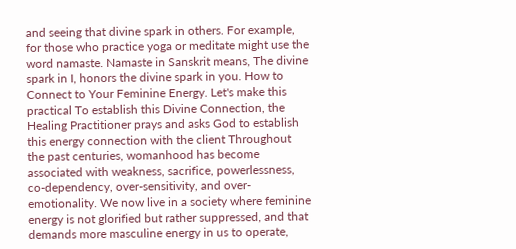and seeing that divine spark in others. For example, for those who practice yoga or meditate might use the word namaste. Namaste in Sanskrit means, The divine spark in I, honors the divine spark in you. How to Connect to Your Feminine Energy. Let's make this practical To establish this Divine Connection, the Healing Practitioner prays and asks God to establish this energy connection with the client Throughout the past centuries, womanhood has become associated with weakness, sacrifice, powerlessness, co-dependency, over-sensitivity, and over-emotionality. We now live in a society where feminine energy is not glorified but rather suppressed, and that demands more masculine energy in us to operate,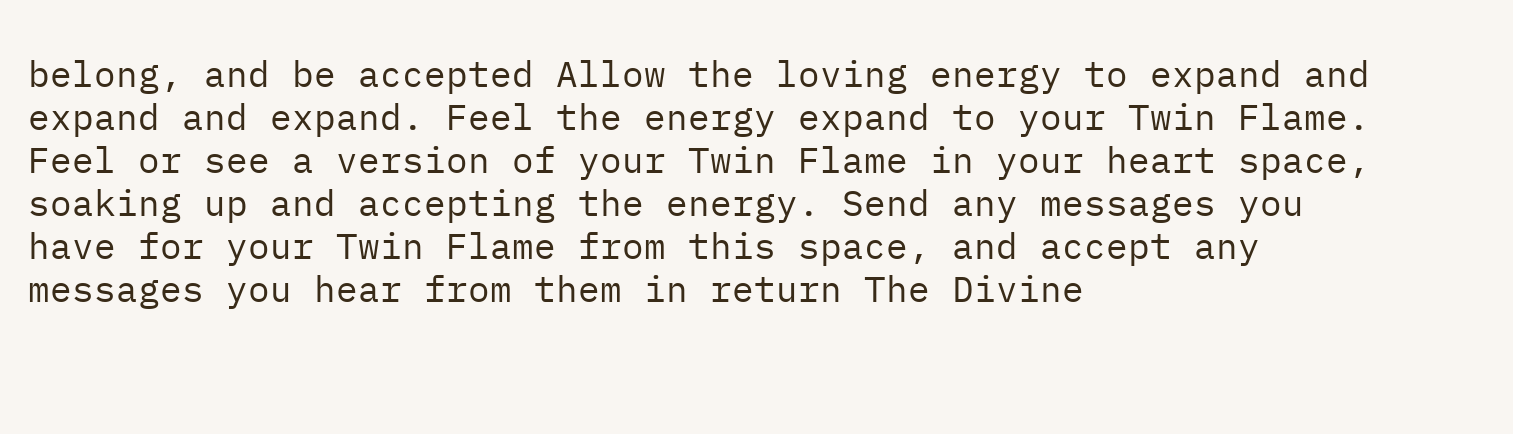belong, and be accepted Allow the loving energy to expand and expand and expand. Feel the energy expand to your Twin Flame. Feel or see a version of your Twin Flame in your heart space, soaking up and accepting the energy. Send any messages you have for your Twin Flame from this space, and accept any messages you hear from them in return The Divine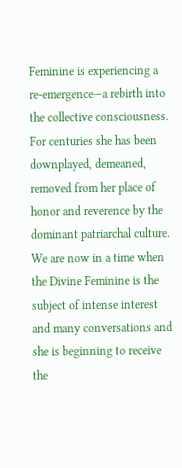Feminine is experiencing a re-emergence—a rebirth into the collective consciousness. For centuries she has been downplayed, demeaned, removed from her place of honor and reverence by the dominant patriarchal culture. We are now in a time when the Divine Feminine is the subject of intense interest and many conversations and she is beginning to receive the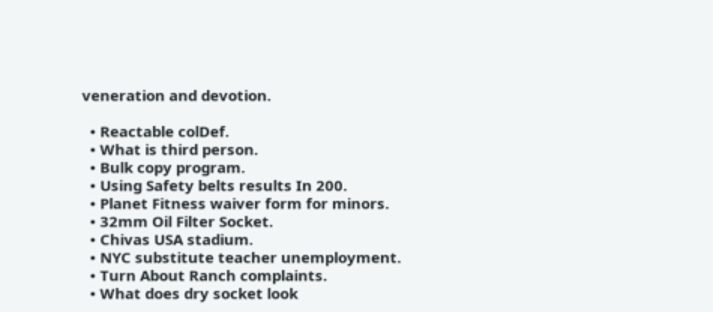veneration and devotion.

  • Reactable colDef.
  • What is third person.
  • Bulk copy program.
  • Using Safety belts results In 200.
  • Planet Fitness waiver form for minors.
  • 32mm Oil Filter Socket.
  • Chivas USA stadium.
  • NYC substitute teacher unemployment.
  • Turn About Ranch complaints.
  • What does dry socket look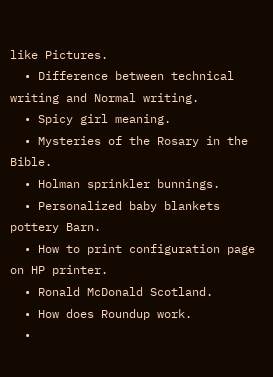like Pictures.
  • Difference between technical writing and Normal writing.
  • Spicy girl meaning.
  • Mysteries of the Rosary in the Bible.
  • Holman sprinkler bunnings.
  • Personalized baby blankets pottery Barn.
  • How to print configuration page on HP printer.
  • Ronald McDonald Scotland.
  • How does Roundup work.
  •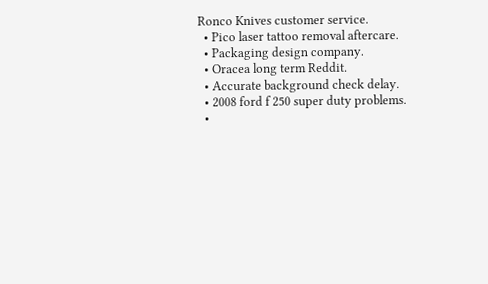Ronco Knives customer service.
  • Pico laser tattoo removal aftercare.
  • Packaging design company.
  • Oracea long term Reddit.
  • Accurate background check delay.
  • 2008 ford f 250 super duty problems.
  •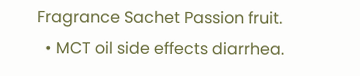Fragrance Sachet Passion fruit.
  • MCT oil side effects diarrhea.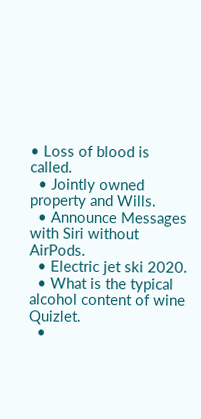• Loss of blood is called.
  • Jointly owned property and Wills.
  • Announce Messages with Siri without AirPods.
  • Electric jet ski 2020.
  • What is the typical alcohol content of wine Quizlet.
  •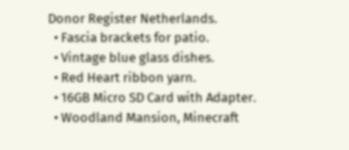Donor Register Netherlands.
  • Fascia brackets for patio.
  • Vintage blue glass dishes.
  • Red Heart ribbon yarn.
  • 16GB Micro SD Card with Adapter.
  • Woodland Mansion, Minecraft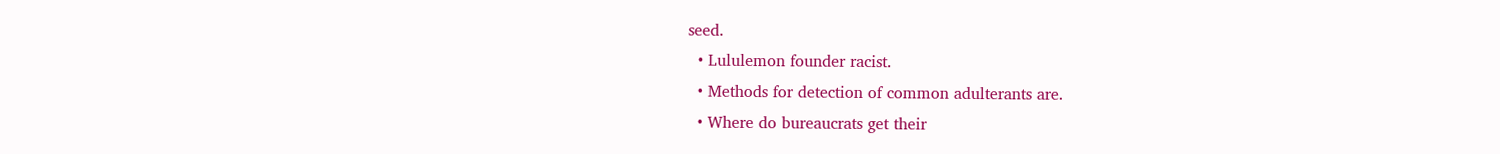seed.
  • Lululemon founder racist.
  • Methods for detection of common adulterants are.
  • Where do bureaucrats get their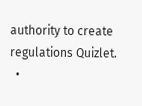authority to create regulations Quizlet.
  •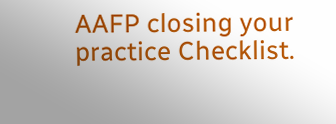AAFP closing your practice Checklist.